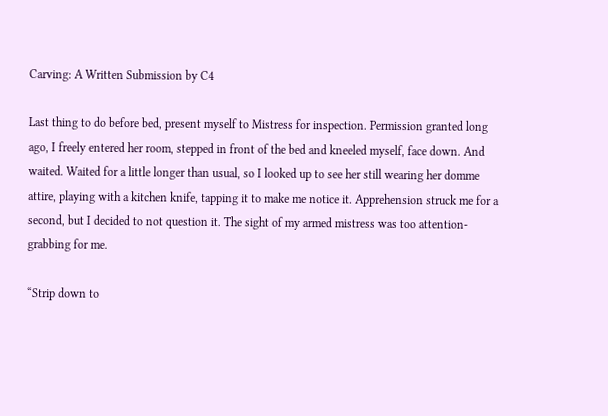Carving: A Written Submission by C4

Last thing to do before bed, present myself to Mistress for inspection. Permission granted long ago, I freely entered her room, stepped in front of the bed and kneeled myself, face down. And waited. Waited for a little longer than usual, so I looked up to see her still wearing her domme attire, playing with a kitchen knife, tapping it to make me notice it. Apprehension struck me for a second, but I decided to not question it. The sight of my armed mistress was too attention-grabbing for me.

“Strip down to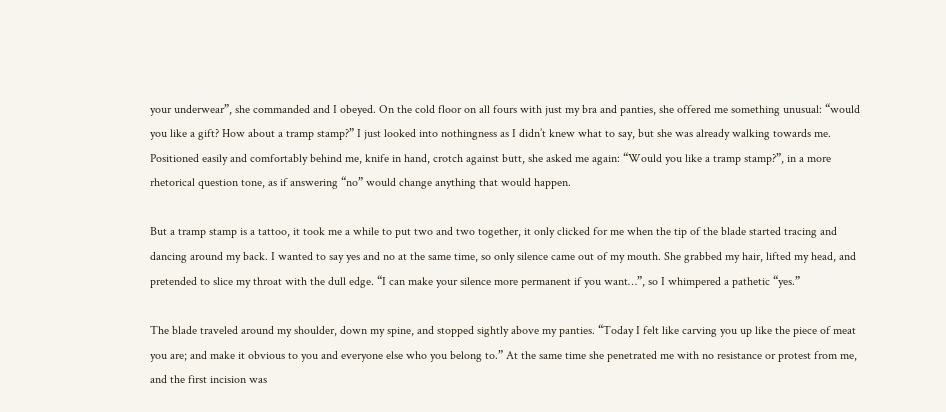your underwear”, she commanded and I obeyed. On the cold floor on all fours with just my bra and panties, she offered me something unusual: “would you like a gift? How about a tramp stamp?” I just looked into nothingness as I didn’t knew what to say, but she was already walking towards me. Positioned easily and comfortably behind me, knife in hand, crotch against butt, she asked me again: “Would you like a tramp stamp?”, in a more rhetorical question tone, as if answering “no” would change anything that would happen.

But a tramp stamp is a tattoo, it took me a while to put two and two together, it only clicked for me when the tip of the blade started tracing and dancing around my back. I wanted to say yes and no at the same time, so only silence came out of my mouth. She grabbed my hair, lifted my head, and pretended to slice my throat with the dull edge. “I can make your silence more permanent if you want…”, so I whimpered a pathetic “yes.”

The blade traveled around my shoulder, down my spine, and stopped sightly above my panties. “Today I felt like carving you up like the piece of meat you are; and make it obvious to you and everyone else who you belong to.” At the same time she penetrated me with no resistance or protest from me, and the first incision was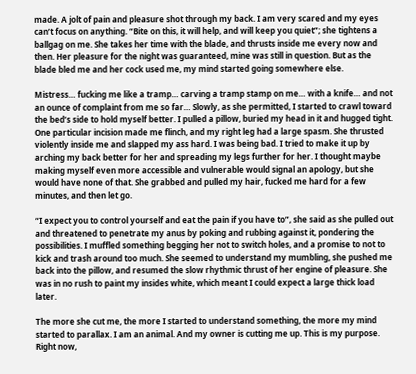made. A jolt of pain and pleasure shot through my back. I am very scared and my eyes can’t focus on anything. “Bite on this, it will help, and will keep you quiet”; she tightens a ballgag on me. She takes her time with the blade, and thrusts inside me every now and then. Her pleasure for the night was guaranteed, mine was still in question. But as the blade bled me and her cock used me, my mind started going somewhere else.

Mistress… fucking me like a tramp… carving a tramp stamp on me… with a knife… and not an ounce of complaint from me so far… Slowly, as she permitted, I started to crawl toward the bed’s side to hold myself better. I pulled a pillow, buried my head in it and hugged tight. One particular incision made me flinch, and my right leg had a large spasm. She thrusted violently inside me and slapped my ass hard. I was being bad. I tried to make it up by arching my back better for her and spreading my legs further for her. I thought maybe making myself even more accessible and vulnerable would signal an apology, but she would have none of that. She grabbed and pulled my hair, fucked me hard for a few minutes, and then let go.

“I expect you to control yourself and eat the pain if you have to”, she said as she pulled out and threatened to penetrate my anus by poking and rubbing against it, pondering the possibilities. I muffled something begging her not to switch holes, and a promise to not to kick and trash around too much. She seemed to understand my mumbling, she pushed me back into the pillow, and resumed the slow rhythmic thrust of her engine of pleasure. She was in no rush to paint my insides white, which meant I could expect a large thick load later.

The more she cut me, the more I started to understand something, the more my mind started to parallax. I am an animal. And my owner is cutting me up. This is my purpose. Right now,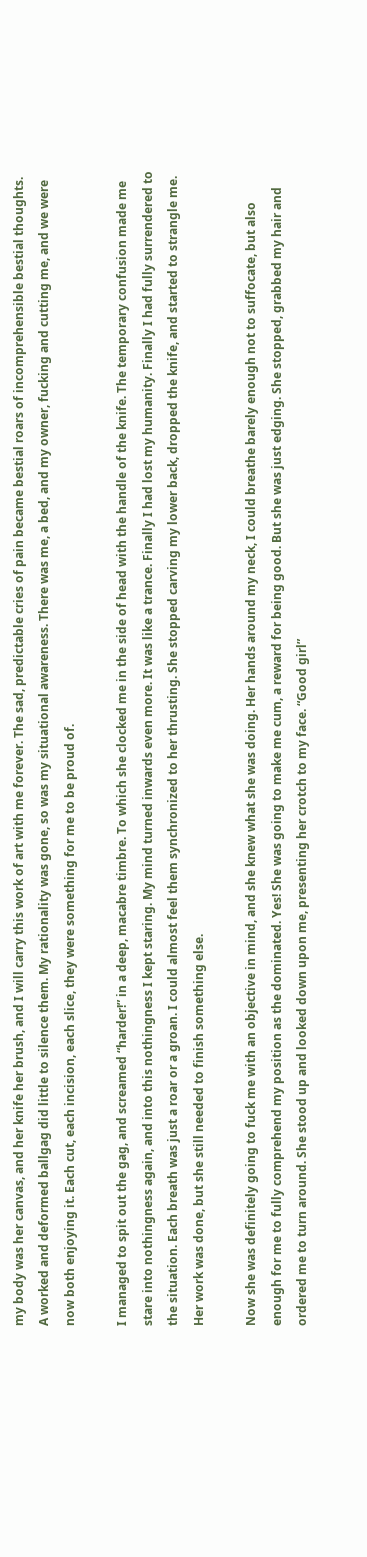my body was her canvas, and her knife her brush, and I will carry this work of art with me forever. The sad, predictable cries of pain became bestial roars of incomprehensible bestial thoughts. A worked and deformed ballgag did little to silence them. My rationality was gone, so was my situational awareness. There was me, a bed, and my owner, fucking and cutting me, and we were now both enjoying it. Each cut, each incision, each slice, they were something for me to be proud of.

I managed to spit out the gag, and screamed “harder!” in a deep, macabre timbre. To which she clocked me in the side of head with the handle of the knife. The temporary confusion made me stare into nothingness again, and into this nothingness I kept staring. My mind turned inwards even more. It was like a trance. Finally I had lost my humanity. Finally I had fully surrendered to the situation. Each breath was just a roar or a groan. I could almost feel them synchronized to her thrusting. She stopped carving my lower back, dropped the knife, and started to strangle me. Her work was done, but she still needed to finish something else.

Now she was definitely going to fuck me with an objective in mind, and she knew what she was doing. Her hands around my neck, I could breathe barely enough not to suffocate, but also enough for me to fully comprehend my position as the dominated. Yes! She was going to make me cum, a reward for being good. But she was just edging. She stopped, grabbed my hair and ordered me to turn around. She stood up and looked down upon me, presenting her crotch to my face. “Good girl”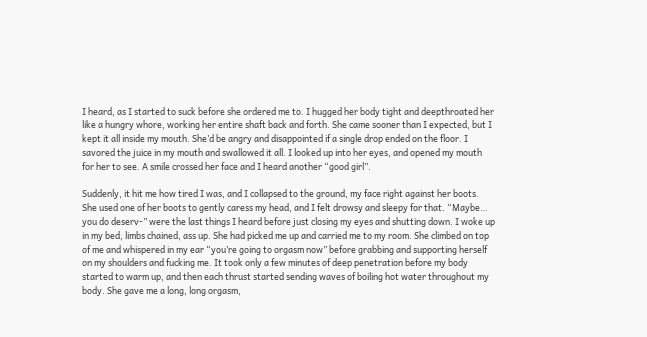I heard, as I started to suck before she ordered me to. I hugged her body tight and deepthroated her like a hungry whore, working her entire shaft back and forth. She came sooner than I expected, but I kept it all inside my mouth. She’d be angry and disappointed if a single drop ended on the floor. I savored the juice in my mouth and swallowed it all. I looked up into her eyes, and opened my mouth for her to see. A smile crossed her face and I heard another “good girl”.

Suddenly, it hit me how tired I was, and I collapsed to the ground, my face right against her boots. She used one of her boots to gently caress my head, and I felt drowsy and sleepy for that. “Maybe… you do deserv-” were the last things I heard before just closing my eyes and shutting down. I woke up in my bed, limbs chained, ass up. She had picked me up and carried me to my room. She climbed on top of me and whispered in my ear “you’re going to orgasm now” before grabbing and supporting herself on my shoulders and fucking me. It took only a few minutes of deep penetration before my body started to warm up, and then each thrust started sending waves of boiling hot water throughout my body. She gave me a long, long orgasm,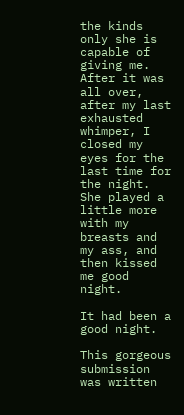the kinds only she is capable of giving me. After it was all over, after my last exhausted whimper, I closed my eyes for the last time for the night. She played a little more with my breasts and my ass, and then kissed me good night.

It had been a good night.

This gorgeous submission was written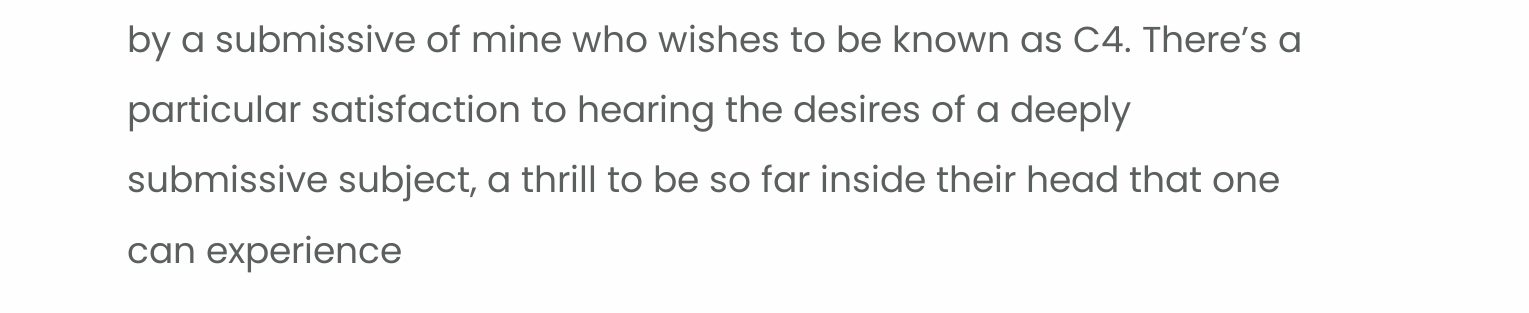by a submissive of mine who wishes to be known as C4. There’s a particular satisfaction to hearing the desires of a deeply submissive subject, a thrill to be so far inside their head that one can experience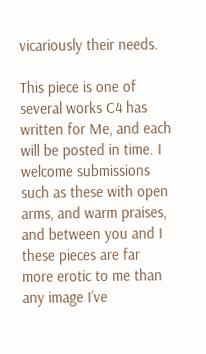vicariously their needs.

This piece is one of several works C4 has written for Me, and each will be posted in time. I welcome submissions such as these with open arms, and warm praises, and between you and I these pieces are far more erotic to me than any image I’ve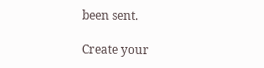been sent.

Create your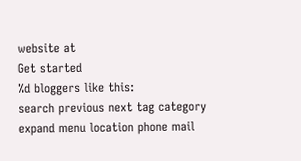website at
Get started
%d bloggers like this:
search previous next tag category expand menu location phone mail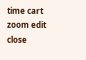time cart zoom edit close